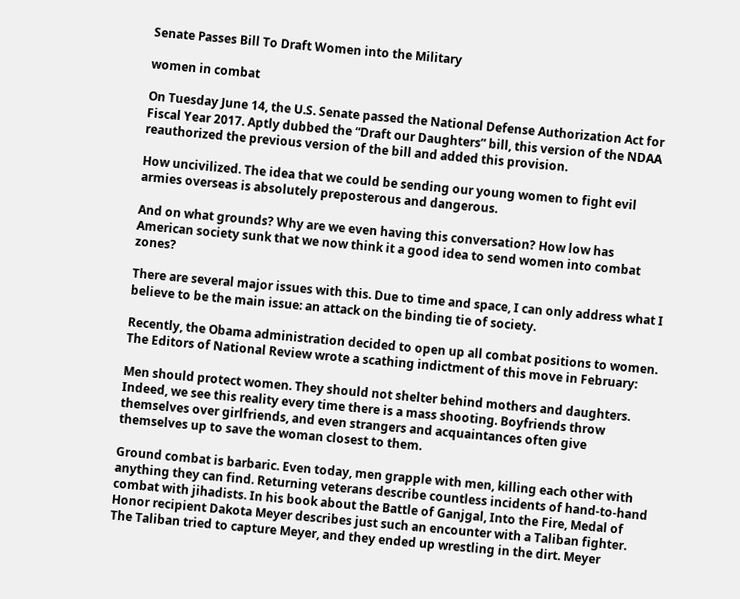Senate Passes Bill To Draft Women into the Military

women in combat

On Tuesday June 14, the U.S. Senate passed the National Defense Authorization Act for Fiscal Year 2017. Aptly dubbed the “Draft our Daughters” bill, this version of the NDAA reauthorized the previous version of the bill and added this provision.

How uncivilized. The idea that we could be sending our young women to fight evil armies overseas is absolutely preposterous and dangerous.

And on what grounds? Why are we even having this conversation? How low has American society sunk that we now think it a good idea to send women into combat zones?

There are several major issues with this. Due to time and space, I can only address what I believe to be the main issue: an attack on the binding tie of society.

Recently, the Obama administration decided to open up all combat positions to women. The Editors of National Review wrote a scathing indictment of this move in February:

Men should protect women. They should not shelter behind mothers and daughters. Indeed, we see this reality every time there is a mass shooting. Boyfriends throw themselves over girlfriends, and even strangers and acquaintances often give themselves up to save the woman closest to them.

Ground combat is barbaric. Even today, men grapple with men, killing each other with anything they can find. Returning veterans describe countless incidents of hand-to-hand combat with jihadists. In his book about the Battle of Ganjgal, Into the Fire, Medal of Honor recipient Dakota Meyer describes just such an encounter with a Taliban fighter. The Taliban tried to capture Meyer, and they ended up wrestling in the dirt. Meyer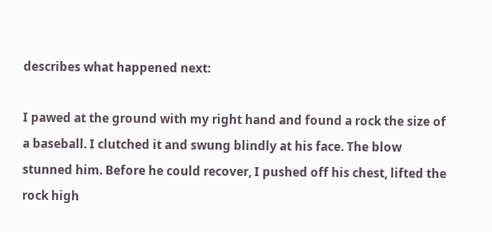describes what happened next:

I pawed at the ground with my right hand and found a rock the size of a baseball. I clutched it and swung blindly at his face. The blow stunned him. Before he could recover, I pushed off his chest, lifted the rock high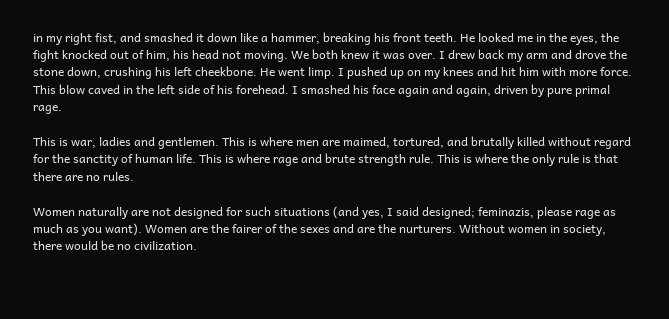in my right fist, and smashed it down like a hammer, breaking his front teeth. He looked me in the eyes, the fight knocked out of him, his head not moving. We both knew it was over. I drew back my arm and drove the stone down, crushing his left cheekbone. He went limp. I pushed up on my knees and hit him with more force. This blow caved in the left side of his forehead. I smashed his face again and again, driven by pure primal rage.

This is war, ladies and gentlemen. This is where men are maimed, tortured, and brutally killed without regard for the sanctity of human life. This is where rage and brute strength rule. This is where the only rule is that there are no rules.

Women naturally are not designed for such situations (and yes, I said designed; feminazis, please rage as much as you want). Women are the fairer of the sexes and are the nurturers. Without women in society, there would be no civilization.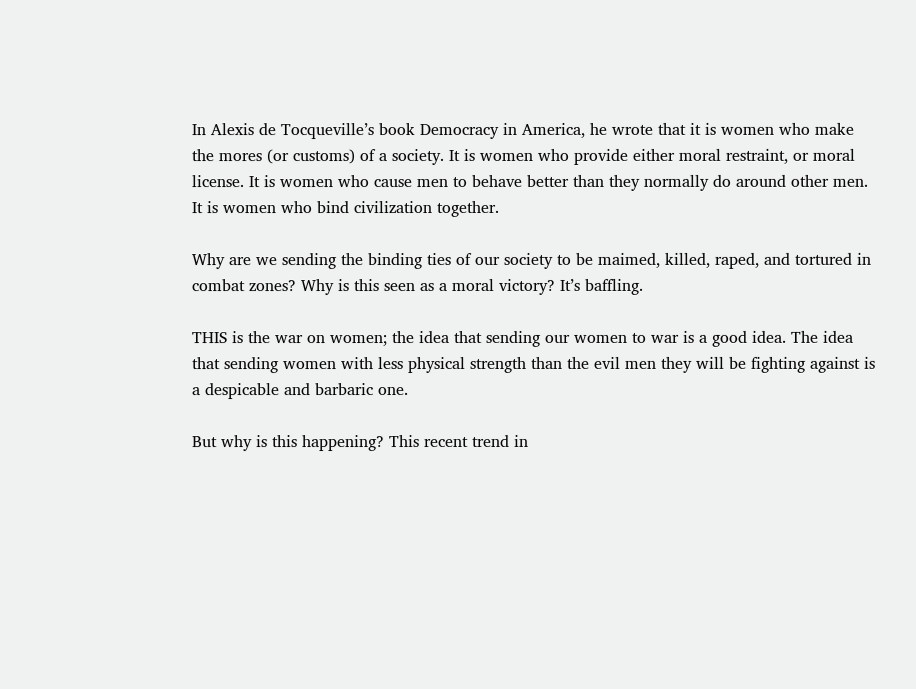In Alexis de Tocqueville’s book Democracy in America, he wrote that it is women who make the mores (or customs) of a society. It is women who provide either moral restraint, or moral license. It is women who cause men to behave better than they normally do around other men. It is women who bind civilization together.

Why are we sending the binding ties of our society to be maimed, killed, raped, and tortured in combat zones? Why is this seen as a moral victory? It’s baffling.

THIS is the war on women; the idea that sending our women to war is a good idea. The idea that sending women with less physical strength than the evil men they will be fighting against is a despicable and barbaric one.

But why is this happening? This recent trend in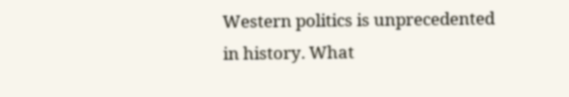Western politics is unprecedented in history. What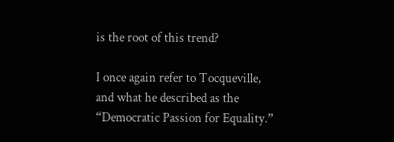is the root of this trend?

I once again refer to Tocqueville, and what he described as the “Democratic Passion for Equality.”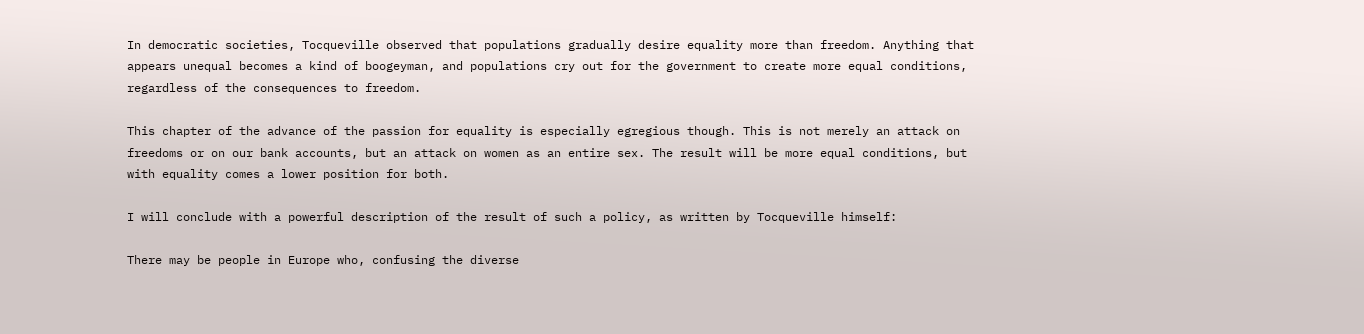In democratic societies, Tocqueville observed that populations gradually desire equality more than freedom. Anything that appears unequal becomes a kind of boogeyman, and populations cry out for the government to create more equal conditions, regardless of the consequences to freedom.

This chapter of the advance of the passion for equality is especially egregious though. This is not merely an attack on freedoms or on our bank accounts, but an attack on women as an entire sex. The result will be more equal conditions, but with equality comes a lower position for both.

I will conclude with a powerful description of the result of such a policy, as written by Tocqueville himself:

There may be people in Europe who, confusing the diverse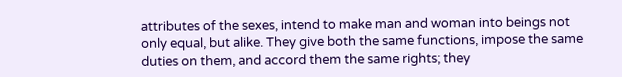attributes of the sexes, intend to make man and woman into beings not only equal, but alike. They give both the same functions, impose the same duties on them, and accord them the same rights; they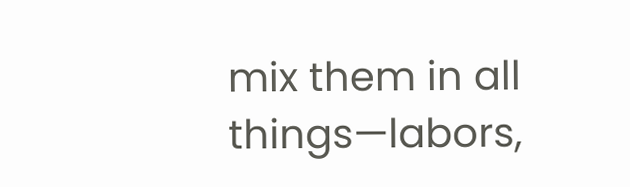mix them in all things—labors,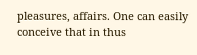pleasures, affairs. One can easily conceive that in thus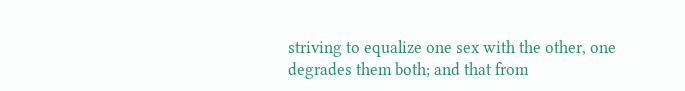striving to equalize one sex with the other, one degrades them both; and that from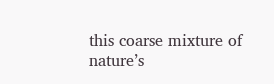this coarse mixture of nature’s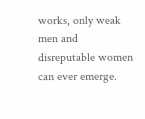works, only weak men and disreputable women can ever emerge.